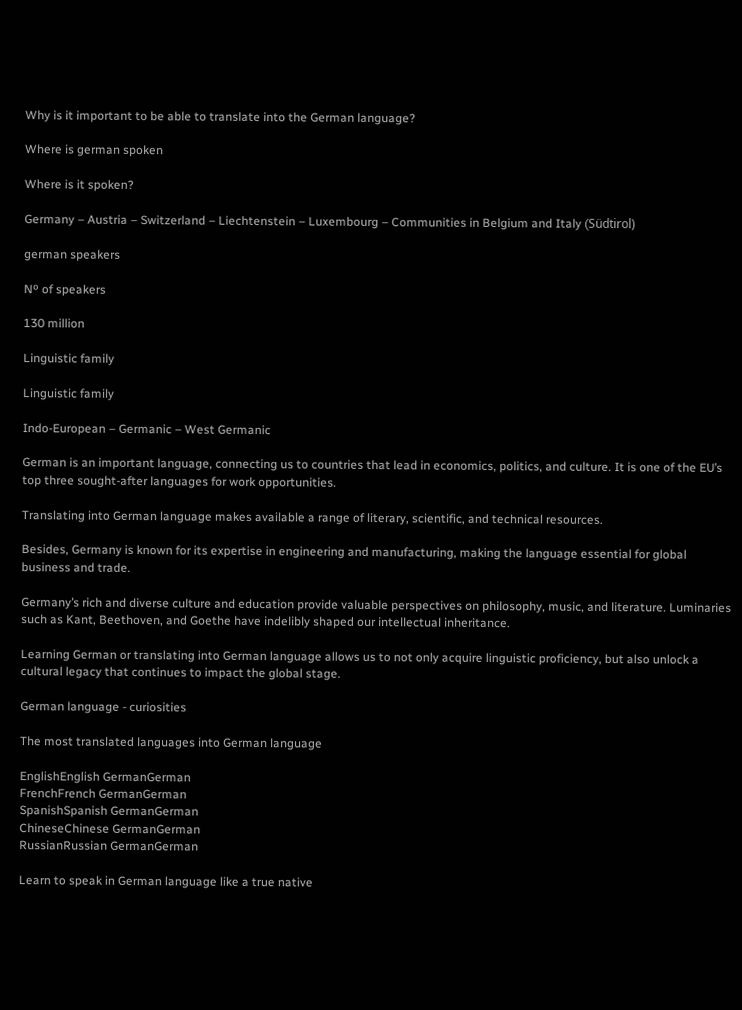Why is it important to be able to translate into the German language?

Where is german spoken

Where is it spoken?

Germany – Austria – Switzerland – Liechtenstein – Luxembourg – Communities in Belgium and Italy (Südtirol)

german speakers

Nº of speakers

130 million

Linguistic family

Linguistic family

Indo-European – Germanic – West Germanic

German is an important language, connecting us to countries that lead in economics, politics, and culture. It is one of the EU’s top three sought-after languages for work opportunities.

Translating into German language makes available a range of literary, scientific, and technical resources.

Besides, Germany is known for its expertise in engineering and manufacturing, making the language essential for global business and trade.

Germany’s rich and diverse culture and education provide valuable perspectives on philosophy, music, and literature. Luminaries such as Kant, Beethoven, and Goethe have indelibly shaped our intellectual inheritance.

Learning German or translating into German language allows us to not only acquire linguistic proficiency, but also unlock a cultural legacy that continues to impact the global stage.

German language - curiosities

The most translated languages into German language

EnglishEnglish GermanGerman
FrenchFrench GermanGerman
SpanishSpanish GermanGerman
ChineseChinese GermanGerman
RussianRussian GermanGerman

Learn to speak in German language like a true native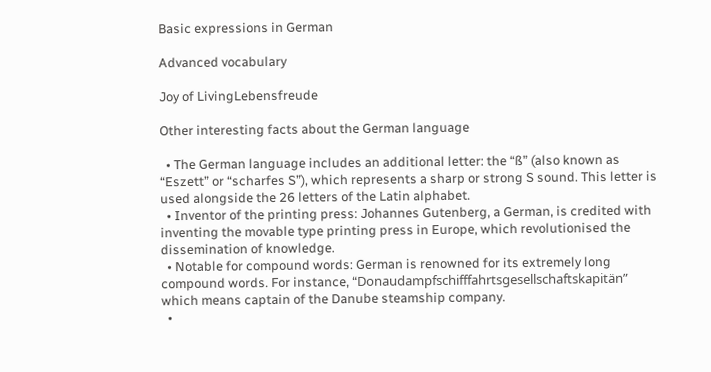Basic expressions in German

Advanced vocabulary

Joy of LivingLebensfreude

Other interesting facts about the German language

  • The German language includes an additional letter: the “ß” (also known as “Eszett” or “scharfes S”), which represents a sharp or strong S sound. This letter is used alongside the 26 letters of the Latin alphabet.
  • Inventor of the printing press: Johannes Gutenberg, a German, is credited with inventing the movable type printing press in Europe, which revolutionised the dissemination of knowledge.
  • Notable for compound words: German is renowned for its extremely long compound words. For instance, “Donaudampfschifffahrtsgesellschaftskapitän” which means captain of the Danube steamship company.
  •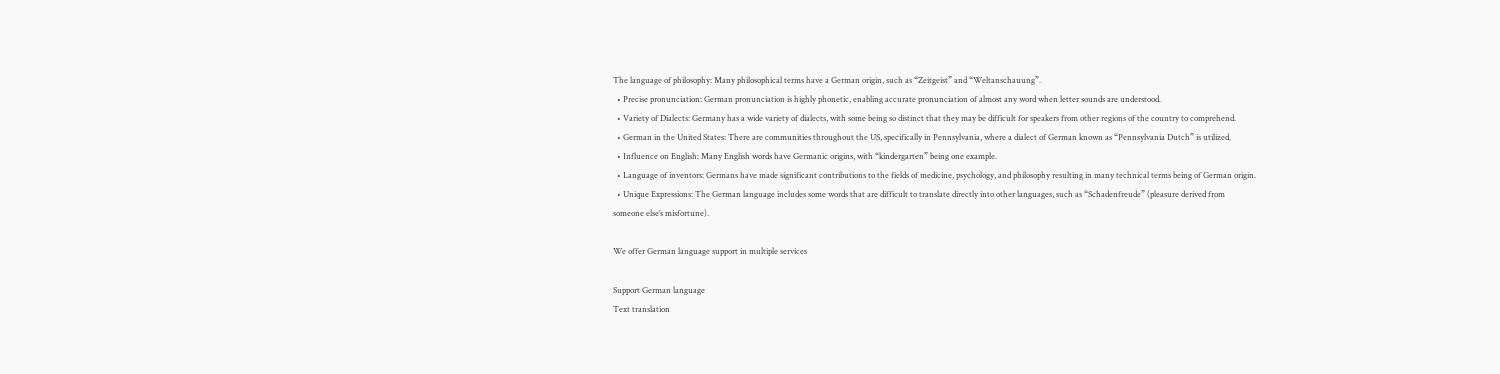The language of philosophy: Many philosophical terms have a German origin, such as “Zeitgeist” and “Weltanschauung”.
  • Precise pronunciation: German pronunciation is highly phonetic, enabling accurate pronunciation of almost any word when letter sounds are understood.
  • Variety of Dialects: Germany has a wide variety of dialects, with some being so distinct that they may be difficult for speakers from other regions of the country to comprehend.
  • German in the United States: There are communities throughout the US, specifically in Pennsylvania, where a dialect of German known as “Pennsylvania Dutch” is utilized.
  • Influence on English: Many English words have Germanic origins, with “kindergarten” being one example.
  • Language of inventors: Germans have made significant contributions to the fields of medicine, psychology, and philosophy resulting in many technical terms being of German origin.
  • Unique Expressions: The German language includes some words that are difficult to translate directly into other languages, such as “Schadenfreude” (pleasure derived from someone else’s misfortune).

We offer German language support in multiple services

Support German language
Text translation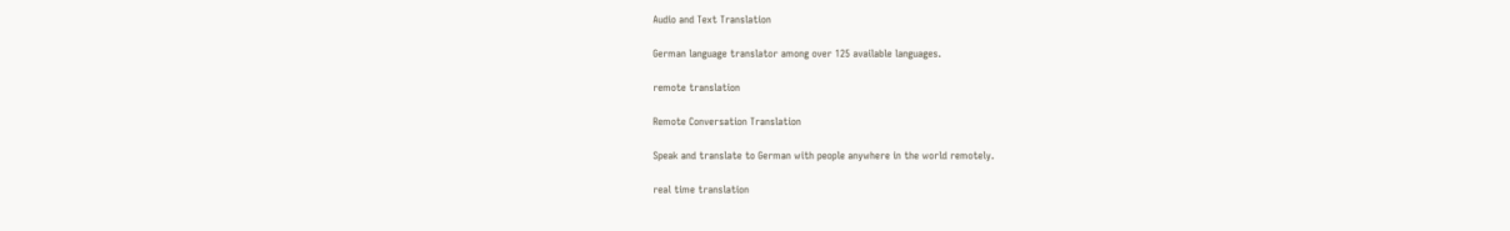Audio and Text Translation

German language translator among over 125 available languages.

remote translation

Remote Conversation Translation

Speak and translate to German with people anywhere in the world remotely.

real time translation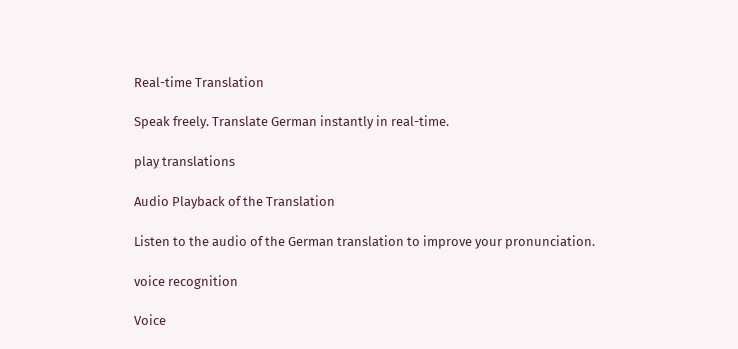Real-time Translation

Speak freely. Translate German instantly in real-time.

play translations

Audio Playback of the Translation

Listen to the audio of the German translation to improve your pronunciation.

voice recognition

Voice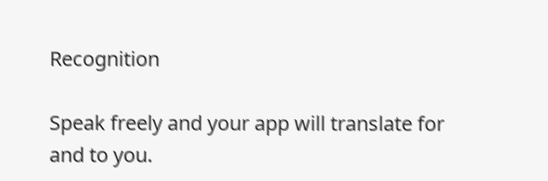Recognition

Speak freely and your app will translate for and to you.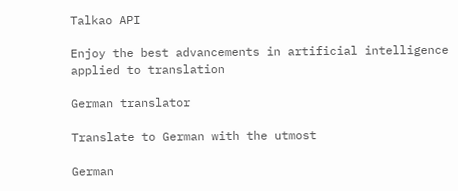Talkao API

Enjoy the best advancements in artificial intelligence applied to translation

German translator

Translate to German with the utmost

German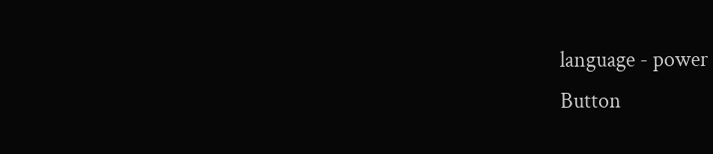language - power
Button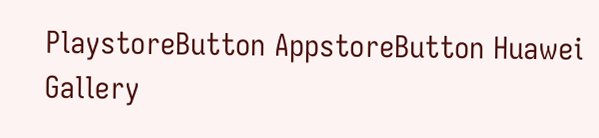PlaystoreButton AppstoreButton Huawei Gallery